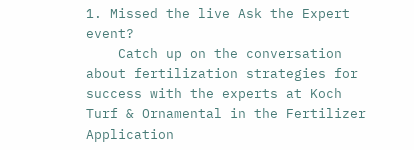1. Missed the live Ask the Expert event?
    Catch up on the conversation about fertilization strategies for success with the experts at Koch Turf & Ornamental in the Fertilizer Application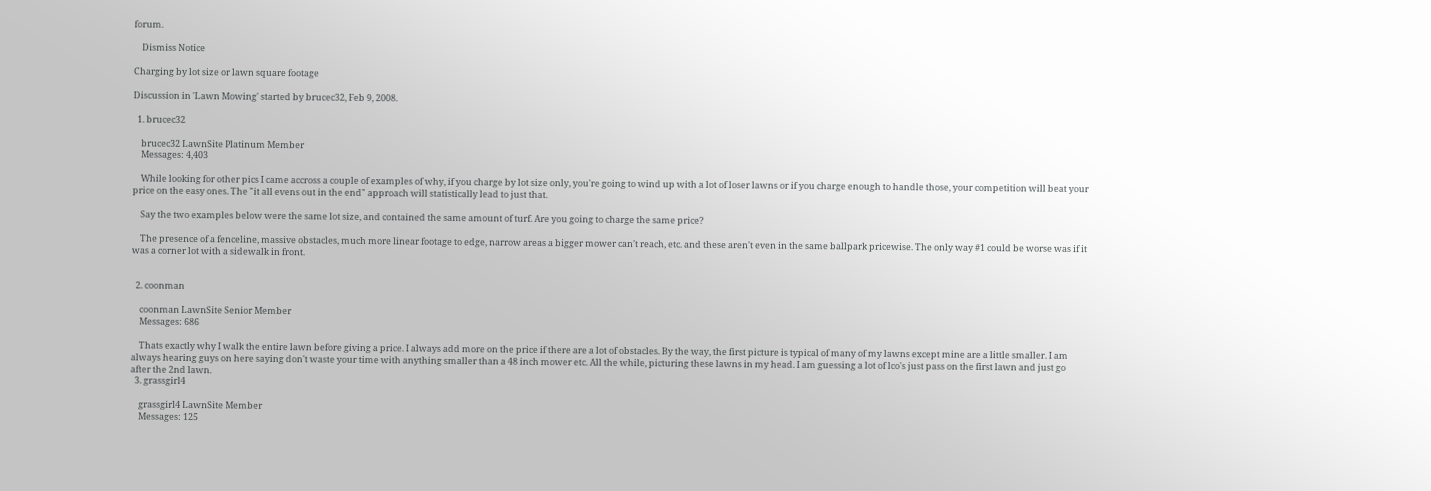forum.

    Dismiss Notice

Charging by lot size or lawn square footage

Discussion in 'Lawn Mowing' started by brucec32, Feb 9, 2008.

  1. brucec32

    brucec32 LawnSite Platinum Member
    Messages: 4,403

    While looking for other pics I came accross a couple of examples of why, if you charge by lot size only, you're going to wind up with a lot of loser lawns or if you charge enough to handle those, your competition will beat your price on the easy ones. The "it all evens out in the end" approach will statistically lead to just that.

    Say the two examples below were the same lot size, and contained the same amount of turf. Are you going to charge the same price?

    The presence of a fenceline, massive obstacles, much more linear footage to edge, narrow areas a bigger mower can't reach, etc. and these aren't even in the same ballpark pricewise. The only way #1 could be worse was if it was a corner lot with a sidewalk in front.


  2. coonman

    coonman LawnSite Senior Member
    Messages: 686

    Thats exactly why I walk the entire lawn before giving a price. I always add more on the price if there are a lot of obstacles. By the way, the first picture is typical of many of my lawns except mine are a little smaller. I am always hearing guys on here saying don't waste your time with anything smaller than a 48 inch mower etc. All the while, picturing these lawns in my head. I am guessing a lot of lco's just pass on the first lawn and just go after the 2nd lawn.
  3. grassgirl4

    grassgirl4 LawnSite Member
    Messages: 125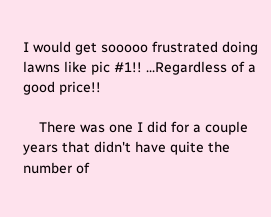I would get sooooo frustrated doing lawns like pic #1!! ...Regardless of a good price!!

    There was one I did for a couple years that didn't have quite the number of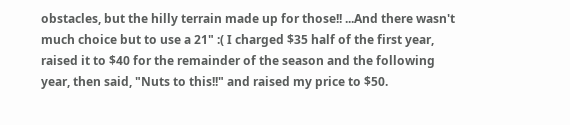obstacles, but the hilly terrain made up for those!! ...And there wasn't much choice but to use a 21" :( I charged $35 half of the first year, raised it to $40 for the remainder of the season and the following year, then said, "Nuts to this!!" and raised my price to $50.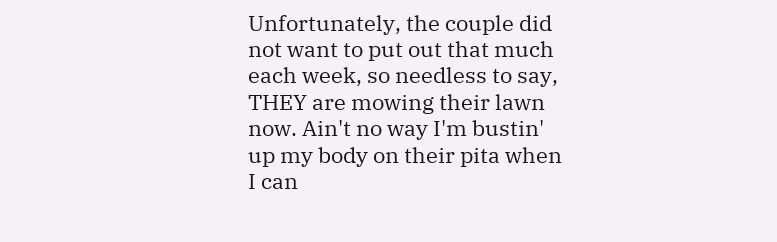Unfortunately, the couple did not want to put out that much each week, so needless to say, THEY are mowing their lawn now. Ain't no way I'm bustin' up my body on their pita when I can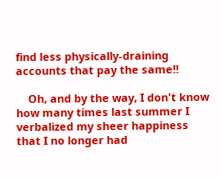find less physically-draining accounts that pay the same!!

    Oh, and by the way, I don't know how many times last summer I verbalized my sheer happiness that I no longer had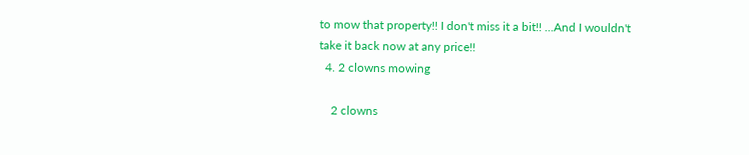to mow that property!! I don't miss it a bit!! ...And I wouldn't take it back now at any price!!
  4. 2 clowns mowing

    2 clowns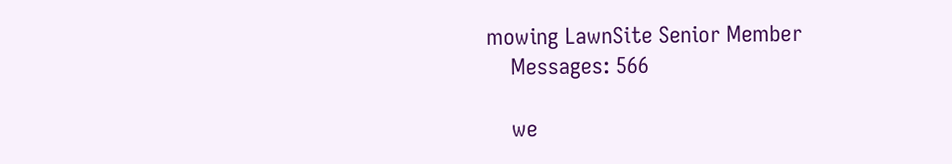mowing LawnSite Senior Member
    Messages: 566

    we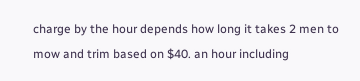charge by the hour depends how long it takes 2 men to mow and trim based on $40. an hour including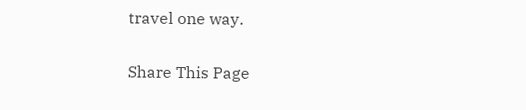travel one way.

Share This Page